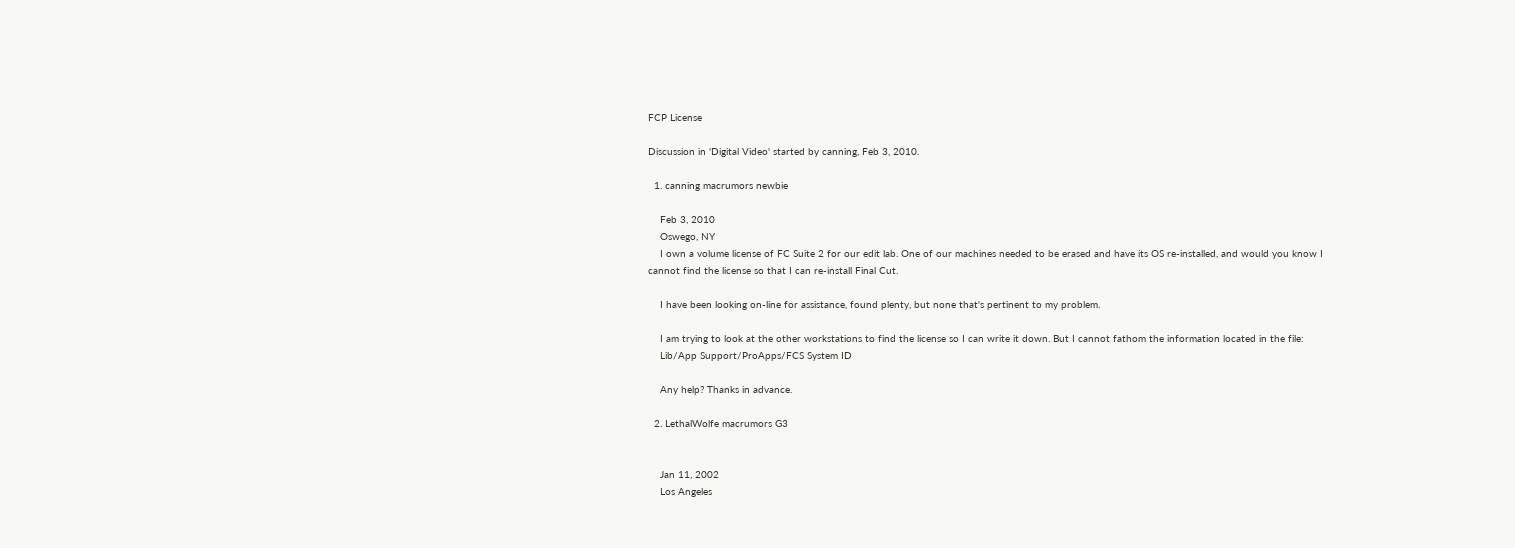FCP License

Discussion in 'Digital Video' started by canning, Feb 3, 2010.

  1. canning macrumors newbie

    Feb 3, 2010
    Oswego, NY
    I own a volume license of FC Suite 2 for our edit lab. One of our machines needed to be erased and have its OS re-installed, and would you know I cannot find the license so that I can re-install Final Cut.

    I have been looking on-line for assistance, found plenty, but none that's pertinent to my problem.

    I am trying to look at the other workstations to find the license so I can write it down. But I cannot fathom the information located in the file:
    Lib/App Support/ProApps/FCS System ID

    Any help? Thanks in advance.

  2. LethalWolfe macrumors G3


    Jan 11, 2002
    Los Angeles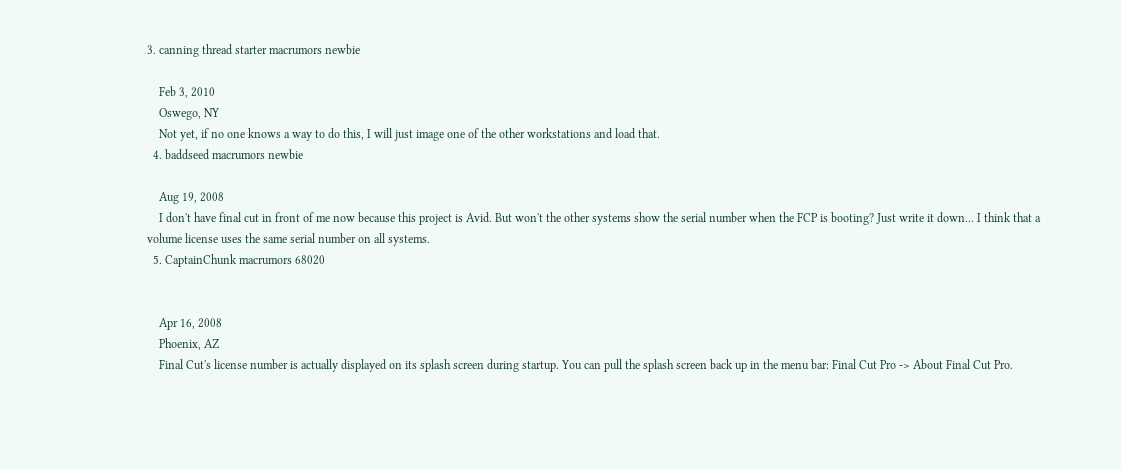3. canning thread starter macrumors newbie

    Feb 3, 2010
    Oswego, NY
    Not yet, if no one knows a way to do this, I will just image one of the other workstations and load that.
  4. baddseed macrumors newbie

    Aug 19, 2008
    I don't have final cut in front of me now because this project is Avid. But won't the other systems show the serial number when the FCP is booting? Just write it down... I think that a volume license uses the same serial number on all systems.
  5. CaptainChunk macrumors 68020


    Apr 16, 2008
    Phoenix, AZ
    Final Cut's license number is actually displayed on its splash screen during startup. You can pull the splash screen back up in the menu bar: Final Cut Pro -> About Final Cut Pro.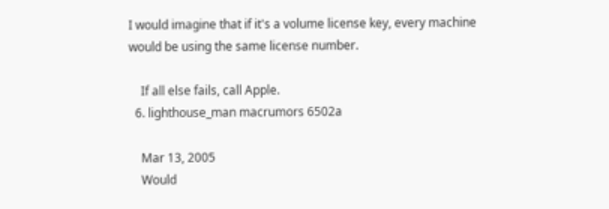I would imagine that if it's a volume license key, every machine would be using the same license number.

    If all else fails, call Apple.
  6. lighthouse_man macrumors 6502a

    Mar 13, 2005
    Would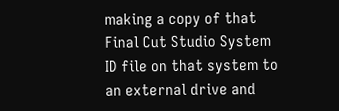making a copy of that Final Cut Studio System ID file on that system to an external drive and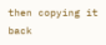then copying it back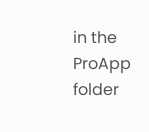in the ProApp folder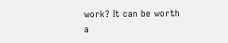work? It can be worth a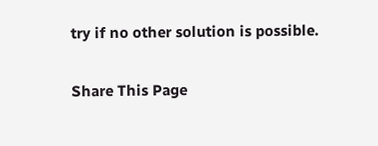try if no other solution is possible.

Share This Page